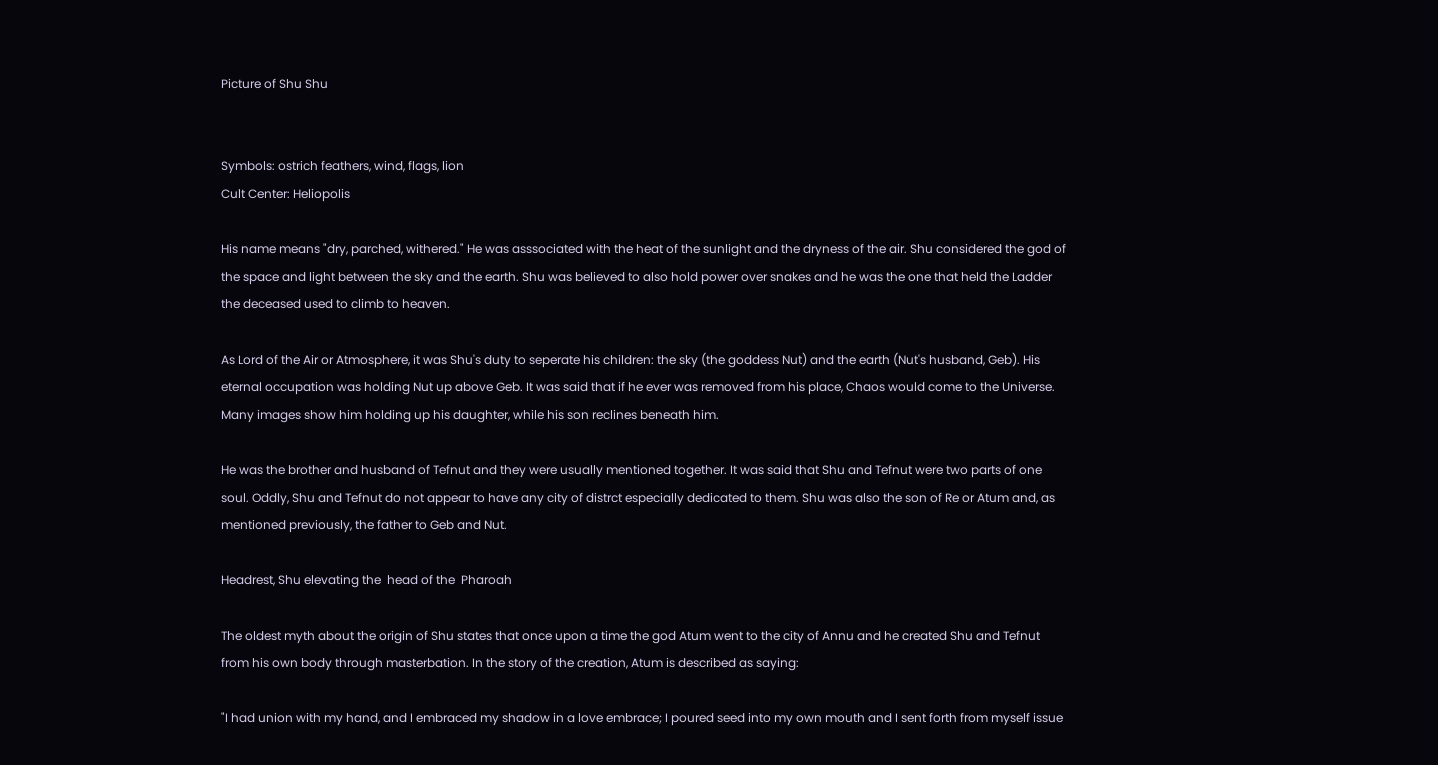Picture of Shu Shu


Symbols: ostrich feathers, wind, flags, lion
Cult Center: Heliopolis

His name means "dry, parched, withered." He was asssociated with the heat of the sunlight and the dryness of the air. Shu considered the god of the space and light between the sky and the earth. Shu was believed to also hold power over snakes and he was the one that held the Ladder the deceased used to climb to heaven.

As Lord of the Air or Atmosphere, it was Shu's duty to seperate his children: the sky (the goddess Nut) and the earth (Nut's husband, Geb). His eternal occupation was holding Nut up above Geb. It was said that if he ever was removed from his place, Chaos would come to the Universe. Many images show him holding up his daughter, while his son reclines beneath him.

He was the brother and husband of Tefnut and they were usually mentioned together. It was said that Shu and Tefnut were two parts of one soul. Oddly, Shu and Tefnut do not appear to have any city of distrct especially dedicated to them. Shu was also the son of Re or Atum and, as mentioned previously, the father to Geb and Nut.

Headrest, Shu elevating the  head of the  Pharoah

The oldest myth about the origin of Shu states that once upon a time the god Atum went to the city of Annu and he created Shu and Tefnut from his own body through masterbation. In the story of the creation, Atum is described as saying:

"I had union with my hand, and I embraced my shadow in a love embrace; I poured seed into my own mouth and I sent forth from myself issue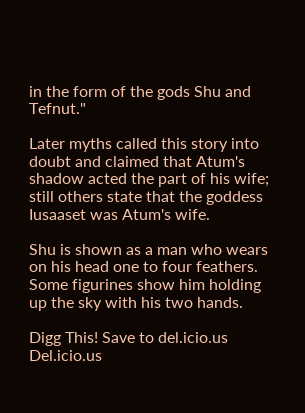in the form of the gods Shu and Tefnut."

Later myths called this story into doubt and claimed that Atum's shadow acted the part of his wife; still others state that the goddess Iusaaset was Atum's wife.

Shu is shown as a man who wears on his head one to four feathers. Some figurines show him holding up the sky with his two hands.

Digg This! Save to del.icio.us Del.icio.us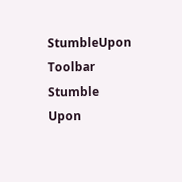StumbleUpon Toolbar Stumble Upon